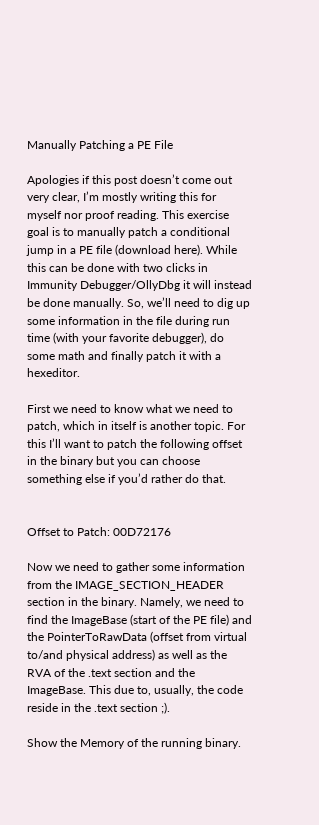Manually Patching a PE File

Apologies if this post doesn’t come out very clear, I’m mostly writing this for myself nor proof reading. This exercise goal is to manually patch a conditional jump in a PE file (download here). While this can be done with two clicks in Immunity Debugger/OllyDbg it will instead be done manually. So, we’ll need to dig up some information in the file during run time (with your favorite debugger), do some math and finally patch it with a hexeditor.

First we need to know what we need to patch, which in itself is another topic. For this I’ll want to patch the following offset in the binary but you can choose something else if you’d rather do that.


Offset to Patch: 00D72176

Now we need to gather some information from the IMAGE_SECTION_HEADER section in the binary. Namely, we need to find the ImageBase (start of the PE file) and the PointerToRawData (offset from virtual to/and physical address) as well as the RVA of the .text section and the ImageBase. This due to, usually, the code reside in the .text section ;).

Show the Memory of the running binary.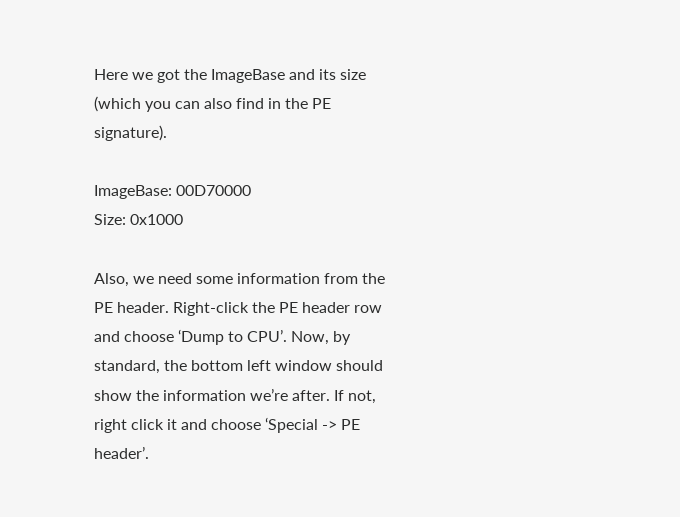Here we got the ImageBase and its size (which you can also find in the PE signature).

ImageBase: 00D70000
Size: 0x1000

Also, we need some information from the PE header. Right-click the PE header row and choose ‘Dump to CPU’. Now, by standard, the bottom left window should show the information we’re after. If not, right click it and choose ‘Special -> PE header’.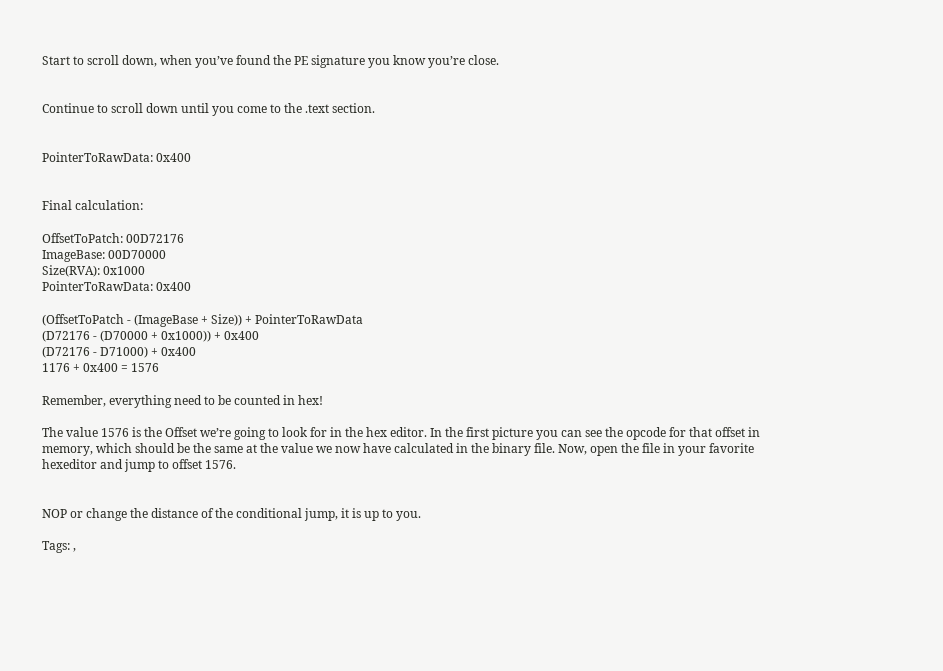Start to scroll down, when you’ve found the PE signature you know you’re close.


Continue to scroll down until you come to the .text section.


PointerToRawData: 0x400


Final calculation:

OffsetToPatch: 00D72176
ImageBase: 00D70000
Size(RVA): 0x1000
PointerToRawData: 0x400

(OffsetToPatch - (ImageBase + Size)) + PointerToRawData
(D72176 - (D70000 + 0x1000)) + 0x400
(D72176 - D71000) + 0x400
1176 + 0x400 = 1576

Remember, everything need to be counted in hex!

The value 1576 is the Offset we’re going to look for in the hex editor. In the first picture you can see the opcode for that offset in memory, which should be the same at the value we now have calculated in the binary file. Now, open the file in your favorite hexeditor and jump to offset 1576.


NOP or change the distance of the conditional jump, it is up to you.

Tags: ,